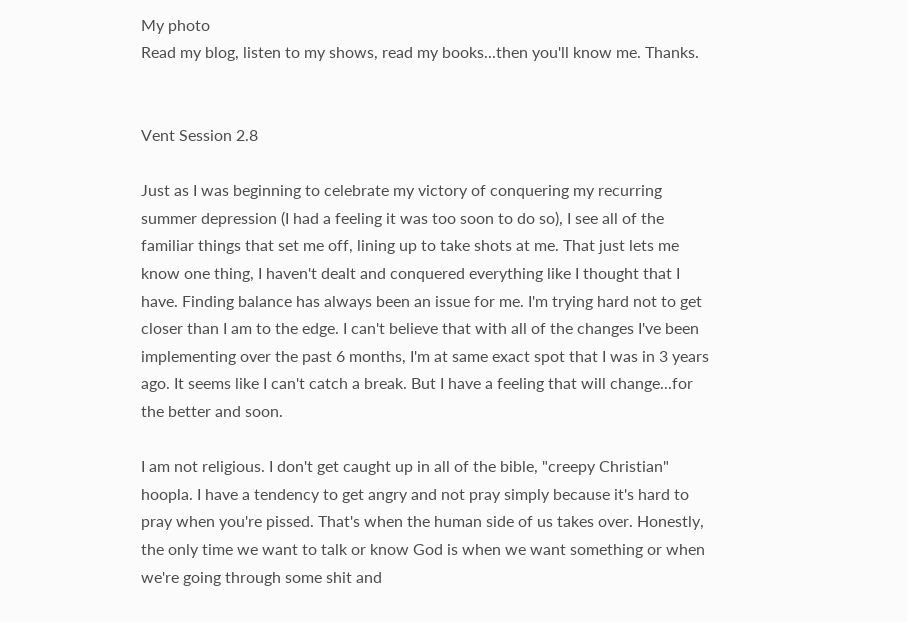My photo
Read my blog, listen to my shows, read my books...then you'll know me. Thanks.


Vent Session 2.8

Just as I was beginning to celebrate my victory of conquering my recurring summer depression (I had a feeling it was too soon to do so), I see all of the familiar things that set me off, lining up to take shots at me. That just lets me know one thing, I haven't dealt and conquered everything like I thought that I have. Finding balance has always been an issue for me. I'm trying hard not to get closer than I am to the edge. I can't believe that with all of the changes I've been implementing over the past 6 months, I'm at same exact spot that I was in 3 years ago. It seems like I can't catch a break. But I have a feeling that will change...for the better and soon.

I am not religious. I don't get caught up in all of the bible, "creepy Christian" hoopla. I have a tendency to get angry and not pray simply because it's hard to pray when you're pissed. That's when the human side of us takes over. Honestly, the only time we want to talk or know God is when we want something or when we're going through some shit and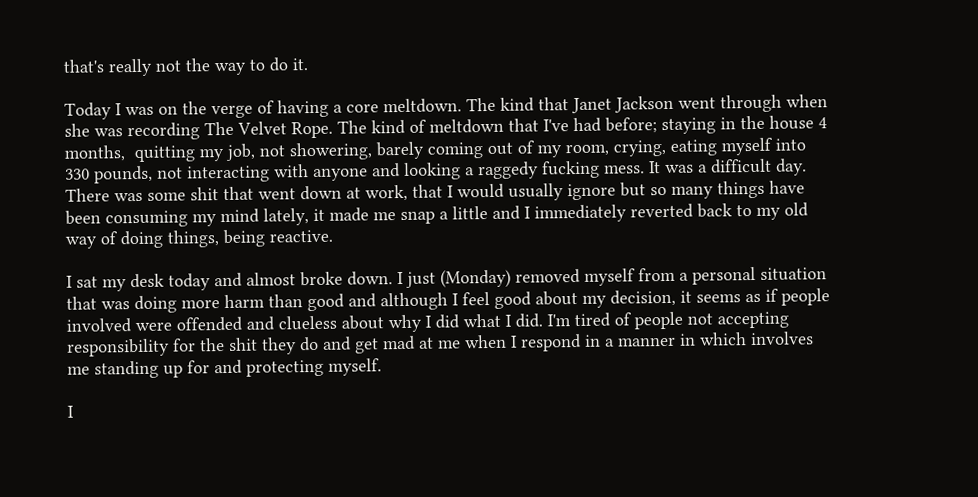that's really not the way to do it.

Today I was on the verge of having a core meltdown. The kind that Janet Jackson went through when she was recording The Velvet Rope. The kind of meltdown that I've had before; staying in the house 4 months,  quitting my job, not showering, barely coming out of my room, crying, eating myself into 330 pounds, not interacting with anyone and looking a raggedy fucking mess. It was a difficult day. There was some shit that went down at work, that I would usually ignore but so many things have been consuming my mind lately, it made me snap a little and I immediately reverted back to my old way of doing things, being reactive.

I sat my desk today and almost broke down. I just (Monday) removed myself from a personal situation that was doing more harm than good and although I feel good about my decision, it seems as if people involved were offended and clueless about why I did what I did. I'm tired of people not accepting responsibility for the shit they do and get mad at me when I respond in a manner in which involves me standing up for and protecting myself.

I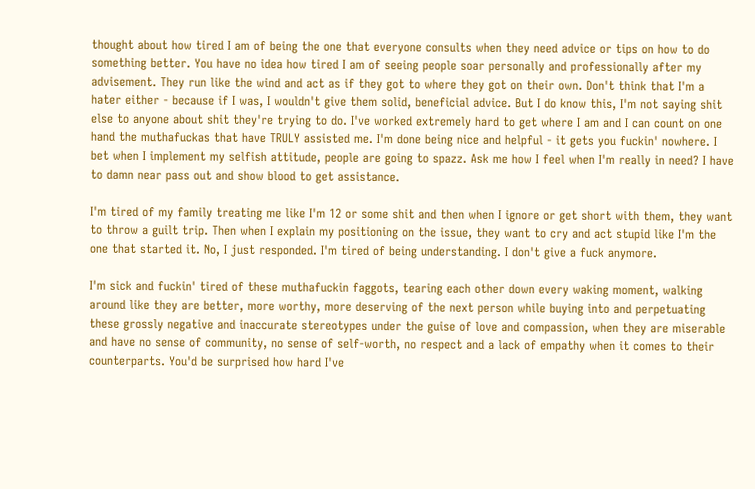thought about how tired I am of being the one that everyone consults when they need advice or tips on how to do something better. You have no idea how tired I am of seeing people soar personally and professionally after my advisement. They run like the wind and act as if they got to where they got on their own. Don't think that I'm a hater either - because if I was, I wouldn't give them solid, beneficial advice. But I do know this, I'm not saying shit else to anyone about shit they're trying to do. I've worked extremely hard to get where I am and I can count on one hand the muthafuckas that have TRULY assisted me. I'm done being nice and helpful - it gets you fuckin' nowhere. I bet when I implement my selfish attitude, people are going to spazz. Ask me how I feel when I'm really in need? I have to damn near pass out and show blood to get assistance.

I'm tired of my family treating me like I'm 12 or some shit and then when I ignore or get short with them, they want to throw a guilt trip. Then when I explain my positioning on the issue, they want to cry and act stupid like I'm the one that started it. No, I just responded. I'm tired of being understanding. I don't give a fuck anymore.

I'm sick and fuckin' tired of these muthafuckin faggots, tearing each other down every waking moment, walking around like they are better, more worthy, more deserving of the next person while buying into and perpetuating these grossly negative and inaccurate stereotypes under the guise of love and compassion, when they are miserable and have no sense of community, no sense of self-worth, no respect and a lack of empathy when it comes to their counterparts. You'd be surprised how hard I've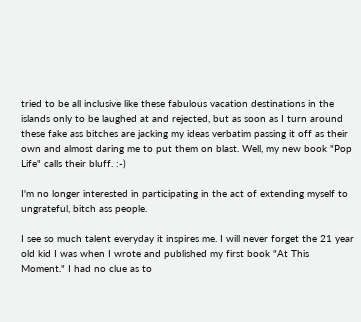tried to be all inclusive like these fabulous vacation destinations in the islands only to be laughed at and rejected, but as soon as I turn around these fake ass bitches are jacking my ideas verbatim passing it off as their own and almost daring me to put them on blast. Well, my new book "Pop Life" calls their bluff. :-)

I'm no longer interested in participating in the act of extending myself to ungrateful, bitch ass people.

I see so much talent everyday it inspires me. I will never forget the 21 year old kid I was when I wrote and published my first book "At This Moment." I had no clue as to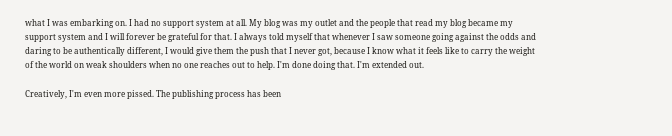what I was embarking on. I had no support system at all. My blog was my outlet and the people that read my blog became my support system and I will forever be grateful for that. I always told myself that whenever I saw someone going against the odds and daring to be authentically different, I would give them the push that I never got, because I know what it feels like to carry the weight of the world on weak shoulders when no one reaches out to help. I'm done doing that. I'm extended out.

Creatively, I'm even more pissed. The publishing process has been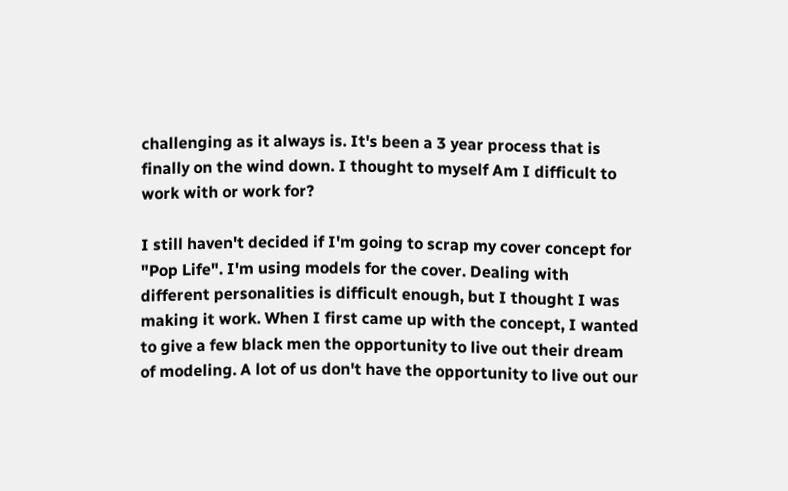challenging as it always is. It's been a 3 year process that is finally on the wind down. I thought to myself Am I difficult to work with or work for?

I still haven't decided if I'm going to scrap my cover concept for "Pop Life". I'm using models for the cover. Dealing with different personalities is difficult enough, but I thought I was making it work. When I first came up with the concept, I wanted to give a few black men the opportunity to live out their dream of modeling. A lot of us don't have the opportunity to live out our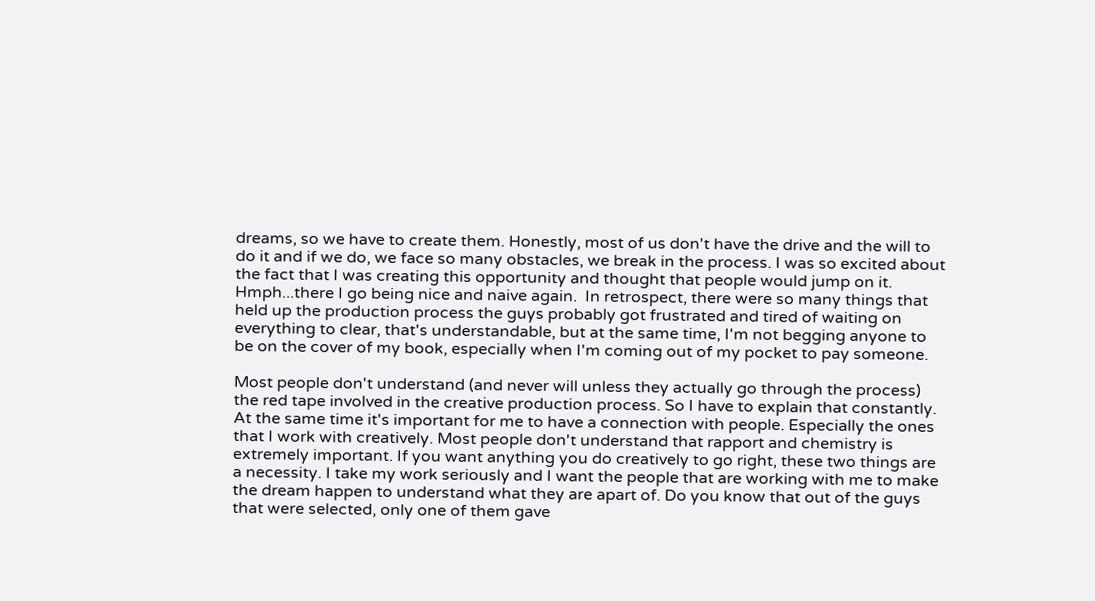dreams, so we have to create them. Honestly, most of us don't have the drive and the will to do it and if we do, we face so many obstacles, we break in the process. I was so excited about the fact that I was creating this opportunity and thought that people would jump on it. Hmph...there I go being nice and naive again.  In retrospect, there were so many things that held up the production process the guys probably got frustrated and tired of waiting on everything to clear, that's understandable, but at the same time, I'm not begging anyone to be on the cover of my book, especially when I'm coming out of my pocket to pay someone.

Most people don't understand (and never will unless they actually go through the process) the red tape involved in the creative production process. So I have to explain that constantly. At the same time it's important for me to have a connection with people. Especially the ones that I work with creatively. Most people don't understand that rapport and chemistry is extremely important. If you want anything you do creatively to go right, these two things are a necessity. I take my work seriously and I want the people that are working with me to make the dream happen to understand what they are apart of. Do you know that out of the guys that were selected, only one of them gave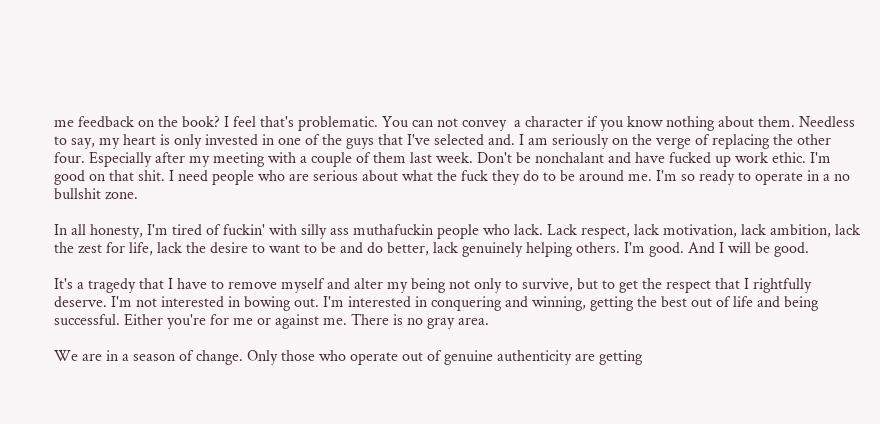me feedback on the book? I feel that's problematic. You can not convey  a character if you know nothing about them. Needless to say, my heart is only invested in one of the guys that I've selected and. I am seriously on the verge of replacing the other four. Especially after my meeting with a couple of them last week. Don't be nonchalant and have fucked up work ethic. I'm good on that shit. I need people who are serious about what the fuck they do to be around me. I'm so ready to operate in a no bullshit zone.

In all honesty, I'm tired of fuckin' with silly ass muthafuckin people who lack. Lack respect, lack motivation, lack ambition, lack the zest for life, lack the desire to want to be and do better, lack genuinely helping others. I'm good. And I will be good.

It's a tragedy that I have to remove myself and alter my being not only to survive, but to get the respect that I rightfully deserve. I'm not interested in bowing out. I'm interested in conquering and winning, getting the best out of life and being successful. Either you're for me or against me. There is no gray area.

We are in a season of change. Only those who operate out of genuine authenticity are getting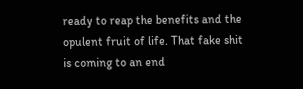ready to reap the benefits and the opulent fruit of life. That fake shit is coming to an end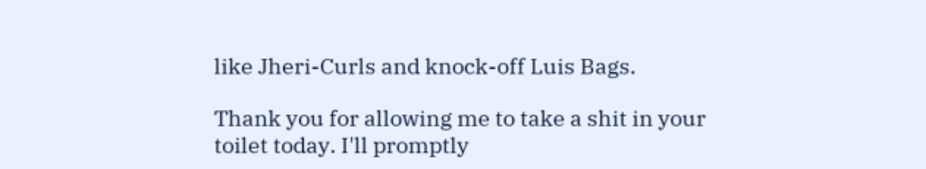like Jheri-Curls and knock-off Luis Bags.

Thank you for allowing me to take a shit in your toilet today. I'll promptly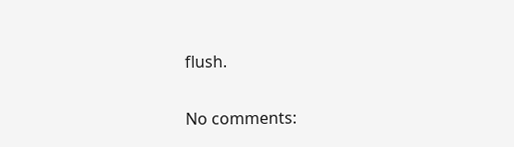flush.

No comments: